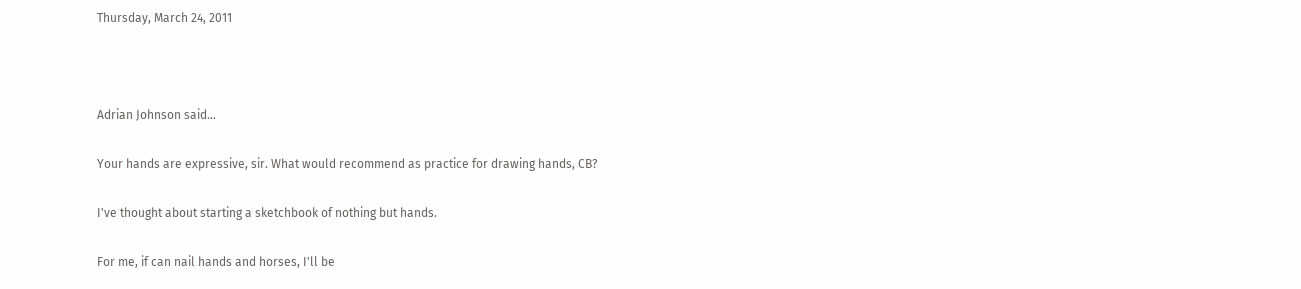Thursday, March 24, 2011



Adrian Johnson said...

Your hands are expressive, sir. What would recommend as practice for drawing hands, CB?

I've thought about starting a sketchbook of nothing but hands.

For me, if can nail hands and horses, I'll be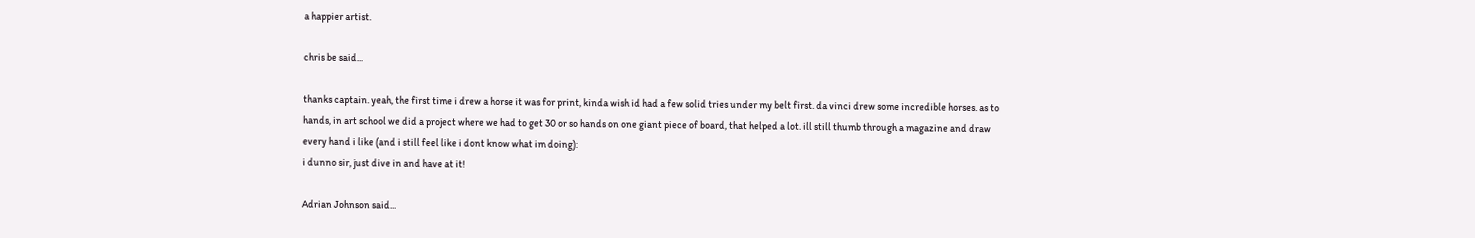a happier artist.

chris be said...

thanks captain. yeah, the first time i drew a horse it was for print, kinda wish id had a few solid tries under my belt first. da vinci drew some incredible horses. as to hands, in art school we did a project where we had to get 30 or so hands on one giant piece of board, that helped a lot. ill still thumb through a magazine and draw every hand i like (and i still feel like i dont know what im doing):
i dunno sir, just dive in and have at it!

Adrian Johnson said...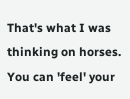That's what I was thinking on horses. You can 'feel' your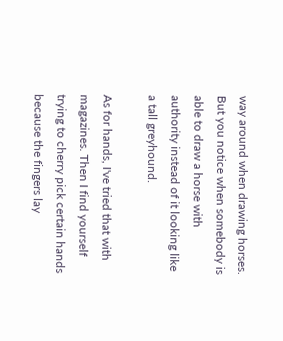way around when drawing horses. But you notice when somebody is able to draw a horse with authority instead of it looking like a tall greyhound.

As for hands, I've tried that with magazines. Then I find yourself trying to cherry pick certain hands because the fingers lay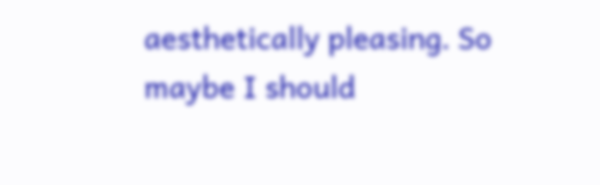aesthetically pleasing. So maybe I should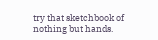try that sketchbook of nothing but hands.